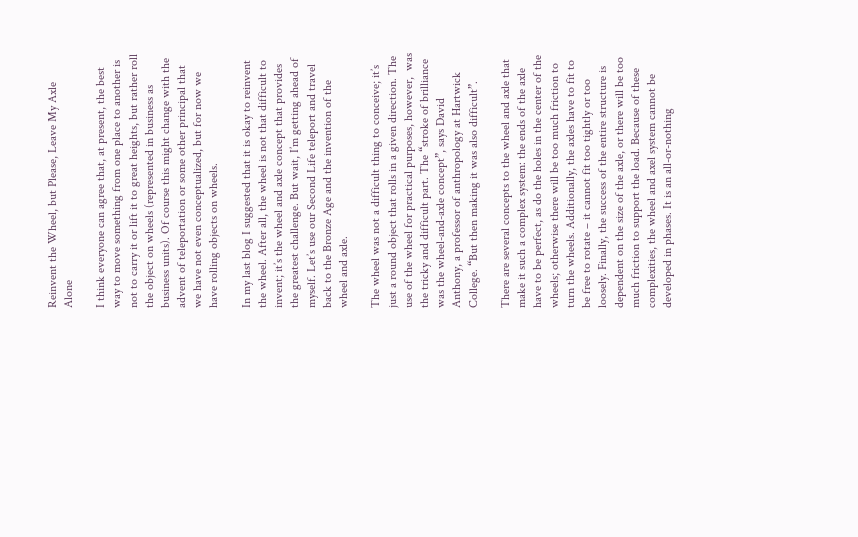Reinvent the Wheel, but Please, Leave My Axle Alone

I think everyone can agree that, at present, the best way to move something from one place to another is not to carry it or lift it to great heights, but rather roll the object on wheels (represented in business as business units). Of course this might change with the advent of teleportation or some other principal that we have not even conceptualized, but for now we have rolling objects on wheels.

In my last blog I suggested that it is okay to reinvent the wheel. After all, the wheel is not that difficult to invent; it’s the wheel and axle concept that provides the greatest challenge. But wait, I’m getting ahead of myself. Let’s use our Second Life teleport and travel back to the Bronze Age and the invention of the wheel and axle.

The wheel was not a difficult thing to conceive; it’s just a round object that rolls in a given direction. The use of the wheel for practical purposes, however,  was the tricky and difficult part. The “stroke of brilliance was the wheel-and-axle concept”, says David Anthony, a professor of anthropology at Hartwick College. “But then making it was also difficult”.

There are several concepts to the wheel and axle that make it such a complex system: the ends of the axle have to be perfect, as do the holes in the center of the wheels; otherwise there will be too much friction to turn the wheels. Additionally, the axles have to fit to be free to rotate – it cannot fit too tightly or too loosely. Finally, the success of the entire structure is dependent on the size of the axle, or there will be too much friction to support the load. Because of these complexities, the wheel and axel system cannot be developed in phases. It is an all-or-nothing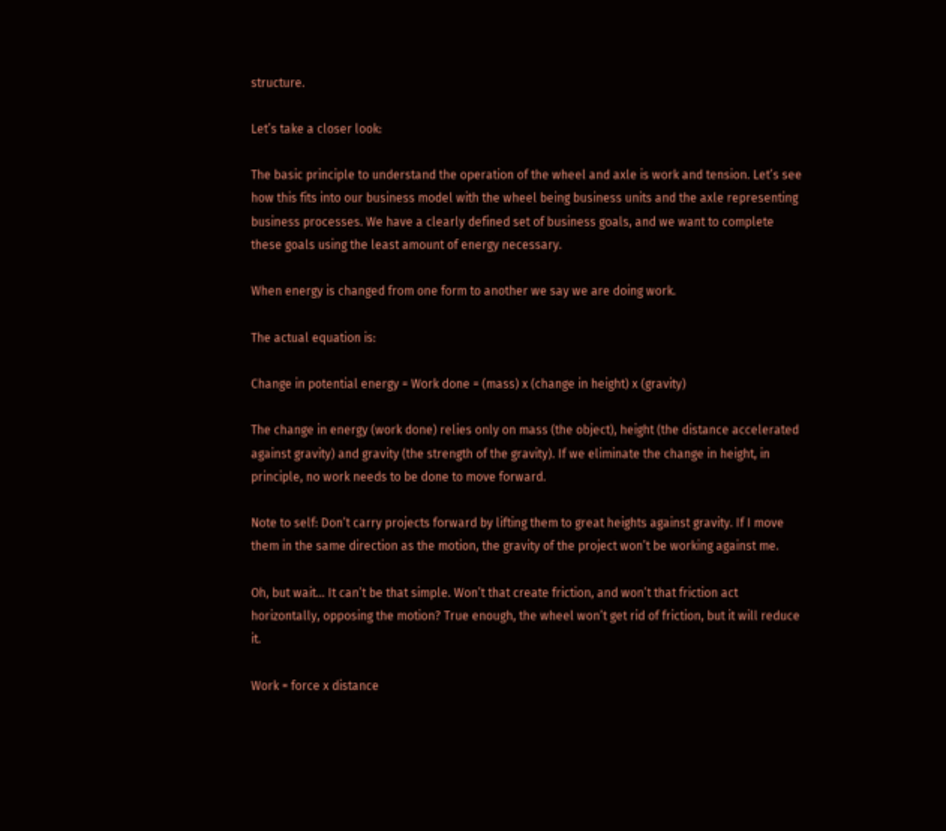structure.

Let’s take a closer look:

The basic principle to understand the operation of the wheel and axle is work and tension. Let’s see how this fits into our business model with the wheel being business units and the axle representing business processes. We have a clearly defined set of business goals, and we want to complete these goals using the least amount of energy necessary.

When energy is changed from one form to another we say we are doing work.

The actual equation is:

Change in potential energy = Work done = (mass) x (change in height) x (gravity)

The change in energy (work done) relies only on mass (the object), height (the distance accelerated against gravity) and gravity (the strength of the gravity). If we eliminate the change in height, in principle, no work needs to be done to move forward.

Note to self: Don’t carry projects forward by lifting them to great heights against gravity. If I move them in the same direction as the motion, the gravity of the project won’t be working against me.

Oh, but wait… It can’t be that simple. Won’t that create friction, and won’t that friction act horizontally, opposing the motion? True enough, the wheel won’t get rid of friction, but it will reduce it.

Work = force x distance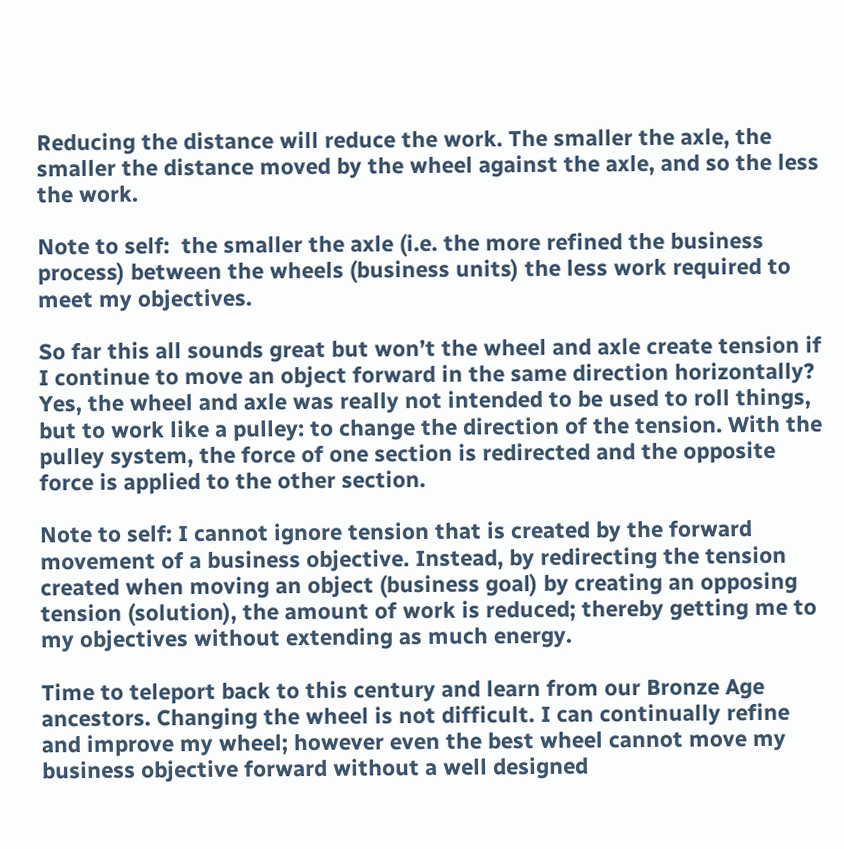Reducing the distance will reduce the work. The smaller the axle, the smaller the distance moved by the wheel against the axle, and so the less the work.

Note to self:  the smaller the axle (i.e. the more refined the business process) between the wheels (business units) the less work required to meet my objectives.

So far this all sounds great but won’t the wheel and axle create tension if I continue to move an object forward in the same direction horizontally? Yes, the wheel and axle was really not intended to be used to roll things, but to work like a pulley: to change the direction of the tension. With the pulley system, the force of one section is redirected and the opposite force is applied to the other section.

Note to self: I cannot ignore tension that is created by the forward movement of a business objective. Instead, by redirecting the tension created when moving an object (business goal) by creating an opposing tension (solution), the amount of work is reduced; thereby getting me to my objectives without extending as much energy.

Time to teleport back to this century and learn from our Bronze Age ancestors. Changing the wheel is not difficult. I can continually refine and improve my wheel; however even the best wheel cannot move my business objective forward without a well designed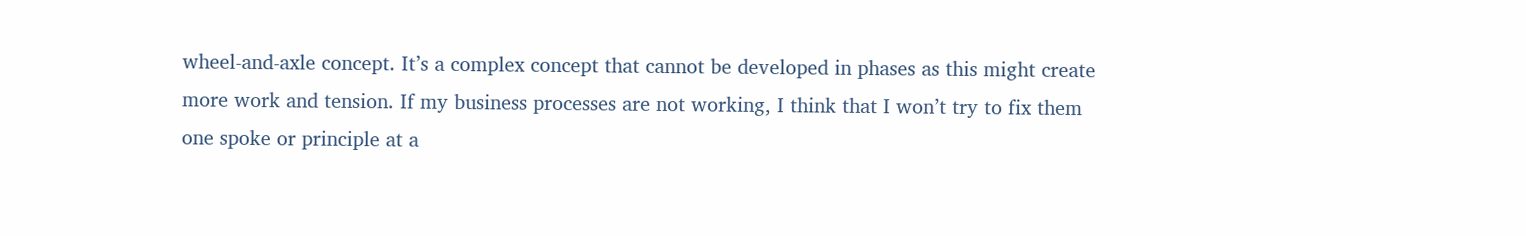wheel-and-axle concept. It’s a complex concept that cannot be developed in phases as this might create more work and tension. If my business processes are not working, I think that I won’t try to fix them one spoke or principle at a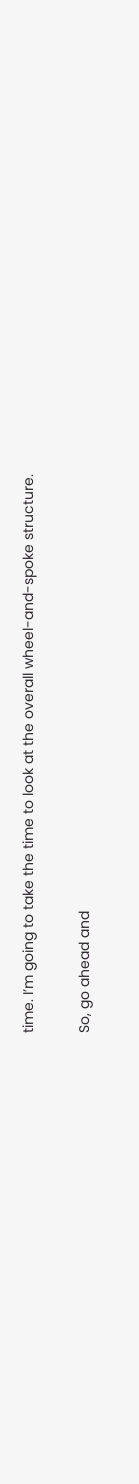time. I’m going to take the time to look at the overall wheel-and-spoke structure.

So, go ahead and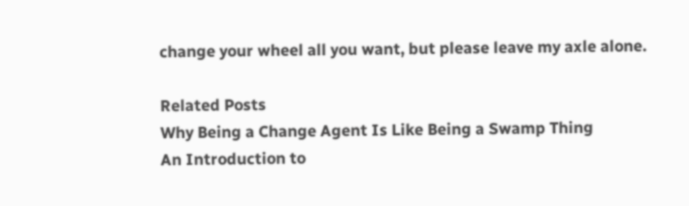change your wheel all you want, but please leave my axle alone.

Related Posts
Why Being a Change Agent Is Like Being a Swamp Thing
An Introduction to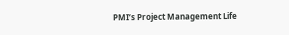PMI’s Project Management Life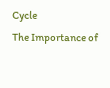Cycle
The Importance of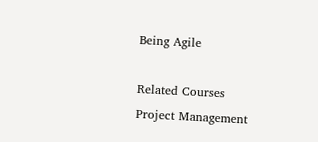Being Agile

Related Courses
Project Management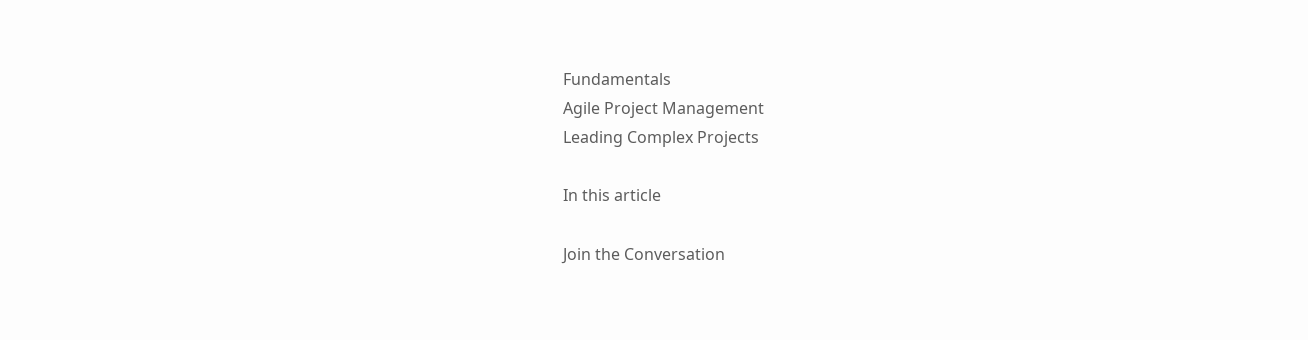Fundamentals
Agile Project Management
Leading Complex Projects

In this article

Join the Conversation